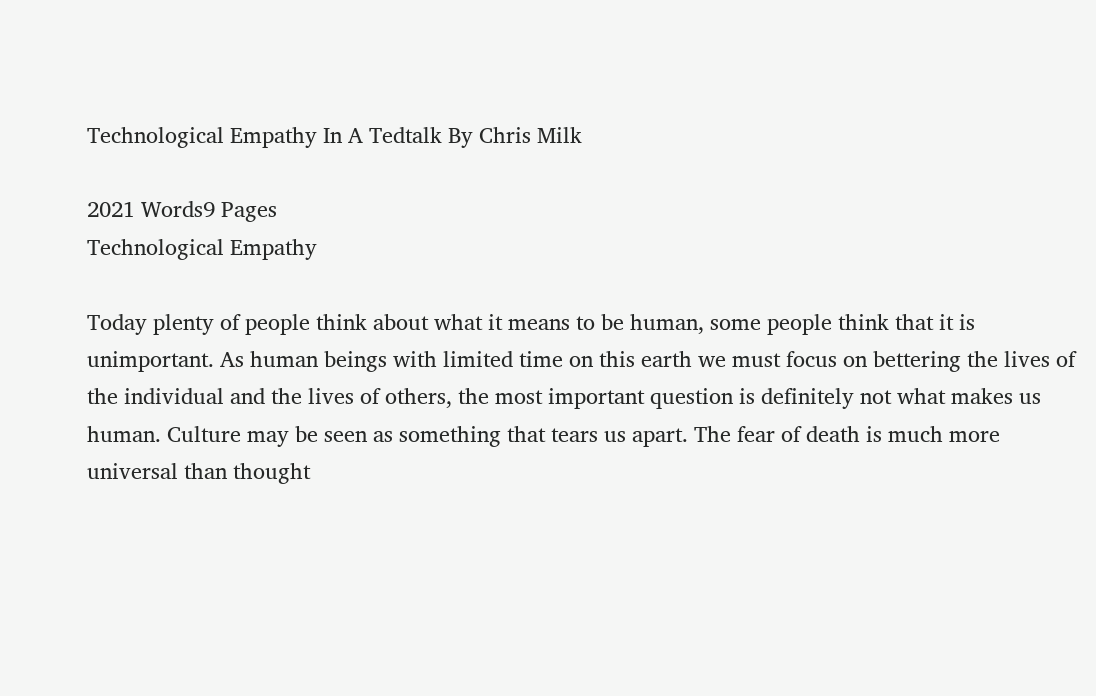Technological Empathy In A Tedtalk By Chris Milk

2021 Words9 Pages
Technological Empathy

Today plenty of people think about what it means to be human, some people think that it is unimportant. As human beings with limited time on this earth we must focus on bettering the lives of the individual and the lives of others, the most important question is definitely not what makes us human. Culture may be seen as something that tears us apart. The fear of death is much more universal than thought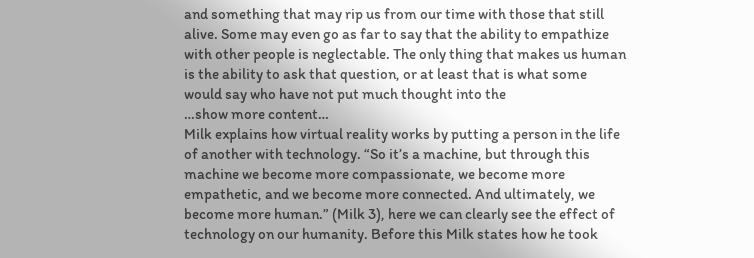and something that may rip us from our time with those that still alive. Some may even go as far to say that the ability to empathize with other people is neglectable. The only thing that makes us human is the ability to ask that question, or at least that is what some would say who have not put much thought into the
…show more content…
Milk explains how virtual reality works by putting a person in the life of another with technology. “So it’s a machine, but through this machine we become more compassionate, we become more empathetic, and we become more connected. And ultimately, we become more human.” (Milk 3), here we can clearly see the effect of technology on our humanity. Before this Milk states how he took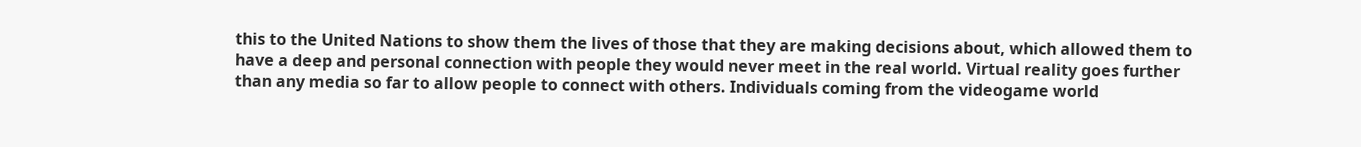this to the United Nations to show them the lives of those that they are making decisions about, which allowed them to have a deep and personal connection with people they would never meet in the real world. Virtual reality goes further than any media so far to allow people to connect with others. Individuals coming from the videogame world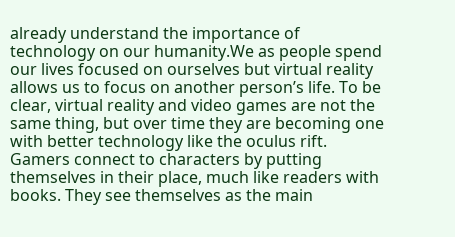already understand the importance of technology on our humanity.We as people spend our lives focused on ourselves but virtual reality allows us to focus on another person’s life. To be clear, virtual reality and video games are not the same thing, but over time they are becoming one with better technology like the oculus rift. Gamers connect to characters by putting themselves in their place, much like readers with books. They see themselves as the main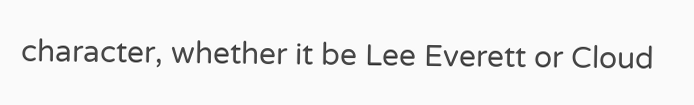character, whether it be Lee Everett or Cloud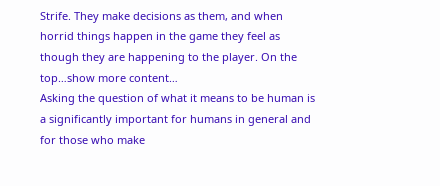Strife. They make decisions as them, and when horrid things happen in the game they feel as though they are happening to the player. On the top…show more content…
Asking the question of what it means to be human is a significantly important for humans in general and for those who make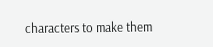characters to make them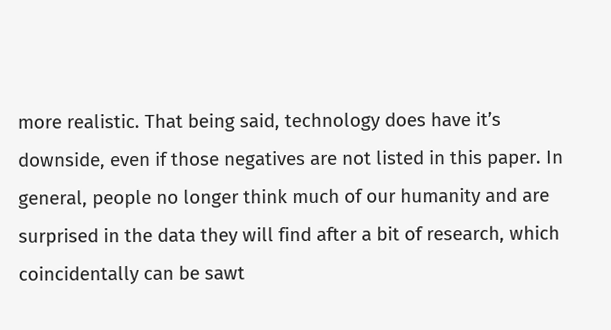more realistic. That being said, technology does have it’s downside, even if those negatives are not listed in this paper. In general, people no longer think much of our humanity and are surprised in the data they will find after a bit of research, which coincidentally can be sawt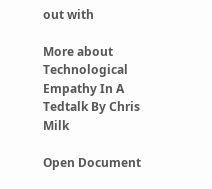out with

More about Technological Empathy In A Tedtalk By Chris Milk

Open Document